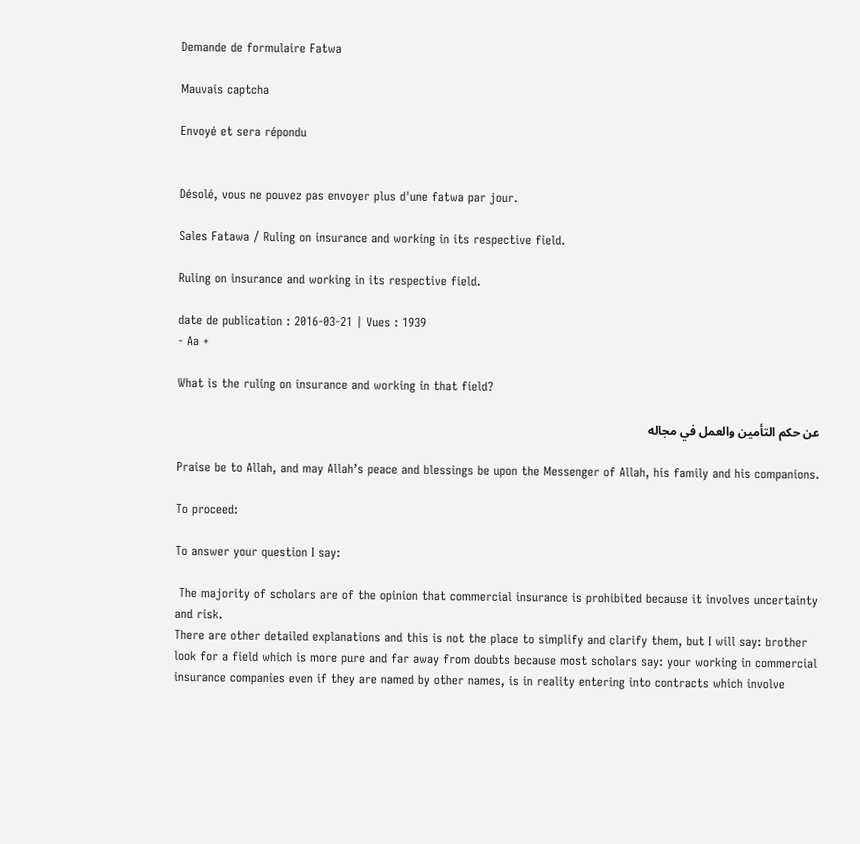Demande de formulaire Fatwa

Mauvais captcha

Envoyé et sera répondu


Désolé, vous ne pouvez pas envoyer plus d'une fatwa par jour.

Sales Fatawa / Ruling on insurance and working in its respective field.

Ruling on insurance and working in its respective field.

date de publication : 2016-03-21 | Vues : 1939
- Aa +

What is the ruling on insurance and working in that field?

عن حكم التأمين والعمل في مجاله

Praise be to Allah, and may Allah’s peace and blessings be upon the Messenger of Allah, his family and his companions.

To proceed:

To answer your question I say:

 The majority of scholars are of the opinion that commercial insurance is prohibited because it involves uncertainty and risk.
There are other detailed explanations and this is not the place to simplify and clarify them, but I will say: brother look for a field which is more pure and far away from doubts because most scholars say: your working in commercial insurance companies even if they are named by other names, is in reality entering into contracts which involve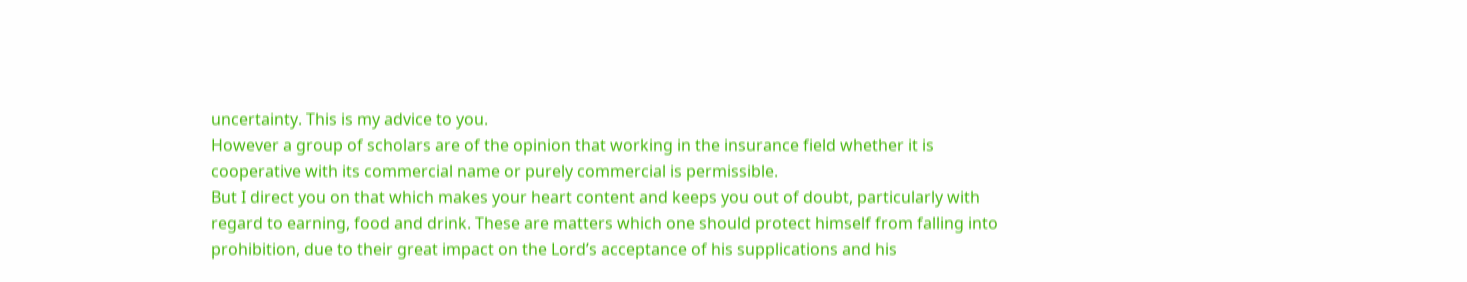uncertainty. This is my advice to you.
However a group of scholars are of the opinion that working in the insurance field whether it is cooperative with its commercial name or purely commercial is permissible.
But I direct you on that which makes your heart content and keeps you out of doubt, particularly with regard to earning, food and drink. These are matters which one should protect himself from falling into prohibition, due to their great impact on the Lord’s acceptance of his supplications and his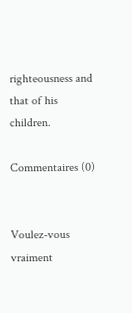righteousness and that of his children.

Commentaires (0)


Voulez-vous vraiment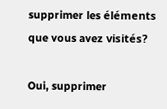supprimer les éléments que vous avez visités?

Oui, supprimer